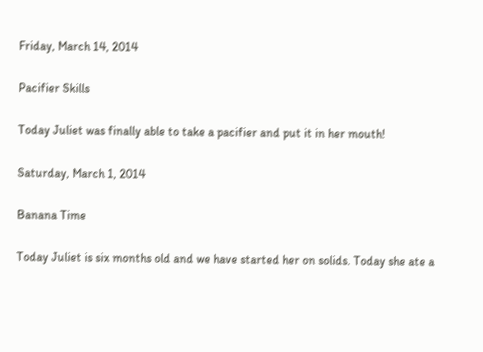Friday, March 14, 2014

Pacifier Skills

Today Juliet was finally able to take a pacifier and put it in her mouth!

Saturday, March 1, 2014

Banana Time

Today Juliet is six months old and we have started her on solids. Today she ate a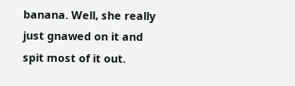banana. Well, she really just gnawed on it and spit most of it out.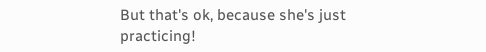But that's ok, because she's just practicing!